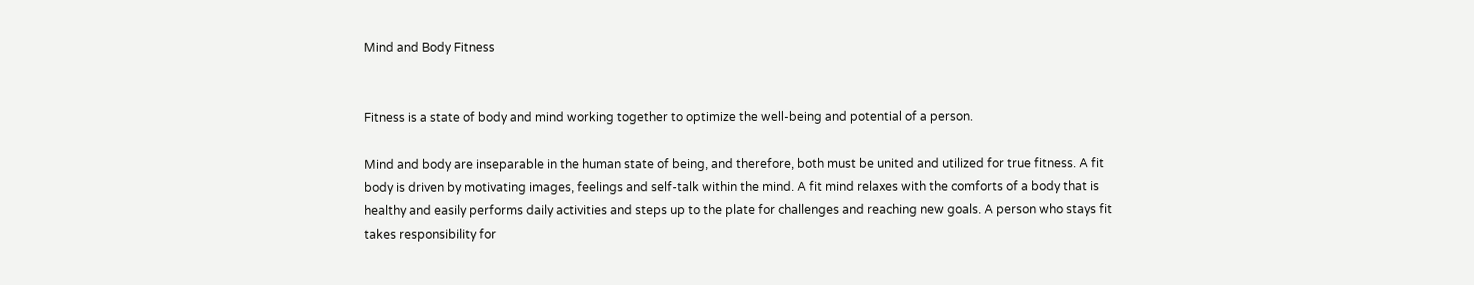Mind and Body Fitness


Fitness is a state of body and mind working together to optimize the well-being and potential of a person.

Mind and body are inseparable in the human state of being, and therefore, both must be united and utilized for true fitness. A fit body is driven by motivating images, feelings and self-talk within the mind. A fit mind relaxes with the comforts of a body that is healthy and easily performs daily activities and steps up to the plate for challenges and reaching new goals. A person who stays fit takes responsibility for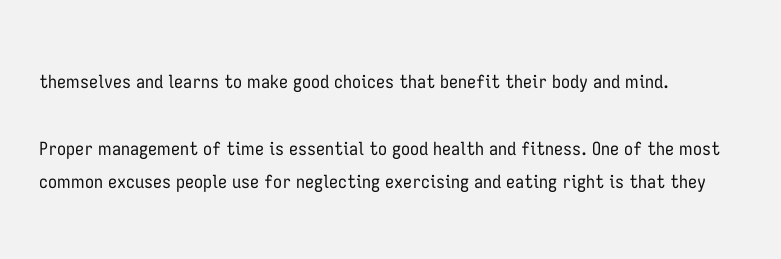themselves and learns to make good choices that benefit their body and mind.

Proper management of time is essential to good health and fitness. One of the most common excuses people use for neglecting exercising and eating right is that they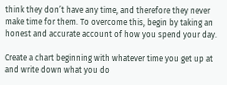think they don’t have any time, and therefore they never make time for them. To overcome this, begin by taking an honest and accurate account of how you spend your day.

Create a chart beginning with whatever time you get up at and write down what you do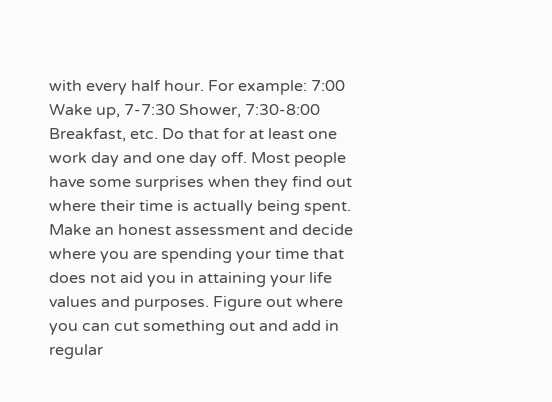with every half hour. For example: 7:00 Wake up, 7-7:30 Shower, 7:30-8:00 Breakfast, etc. Do that for at least one work day and one day off. Most people have some surprises when they find out where their time is actually being spent. Make an honest assessment and decide where you are spending your time that does not aid you in attaining your life values and purposes. Figure out where you can cut something out and add in regular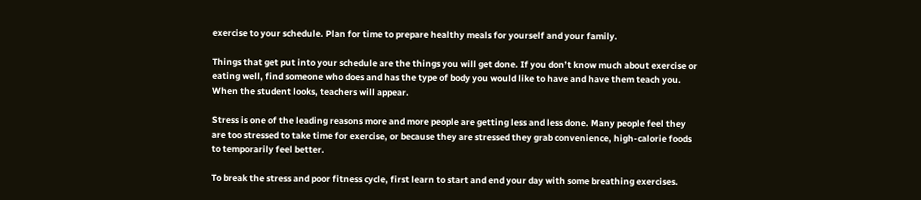exercise to your schedule. Plan for time to prepare healthy meals for yourself and your family.

Things that get put into your schedule are the things you will get done. If you don’t know much about exercise or eating well, find someone who does and has the type of body you would like to have and have them teach you. When the student looks, teachers will appear.

Stress is one of the leading reasons more and more people are getting less and less done. Many people feel they are too stressed to take time for exercise, or because they are stressed they grab convenience, high-calorie foods to temporarily feel better.

To break the stress and poor fitness cycle, first learn to start and end your day with some breathing exercises.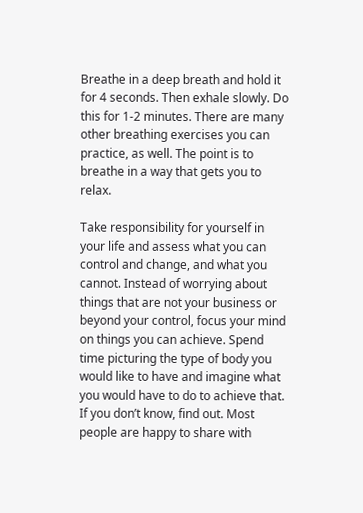Breathe in a deep breath and hold it for 4 seconds. Then exhale slowly. Do this for 1-2 minutes. There are many other breathing exercises you can practice, as well. The point is to breathe in a way that gets you to relax.

Take responsibility for yourself in your life and assess what you can control and change, and what you cannot. Instead of worrying about things that are not your business or beyond your control, focus your mind on things you can achieve. Spend time picturing the type of body you would like to have and imagine what you would have to do to achieve that. If you don’t know, find out. Most people are happy to share with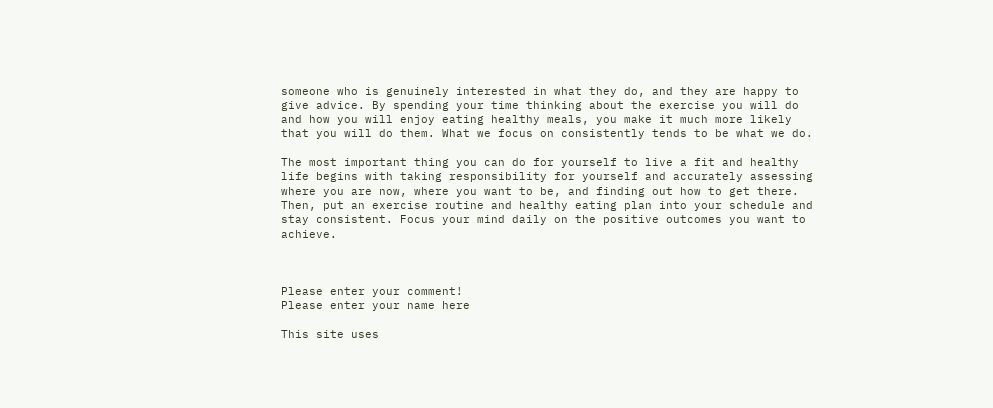someone who is genuinely interested in what they do, and they are happy to give advice. By spending your time thinking about the exercise you will do and how you will enjoy eating healthy meals, you make it much more likely that you will do them. What we focus on consistently tends to be what we do.

The most important thing you can do for yourself to live a fit and healthy life begins with taking responsibility for yourself and accurately assessing where you are now, where you want to be, and finding out how to get there. Then, put an exercise routine and healthy eating plan into your schedule and stay consistent. Focus your mind daily on the positive outcomes you want to achieve.



Please enter your comment!
Please enter your name here

This site uses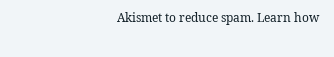Akismet to reduce spam. Learn how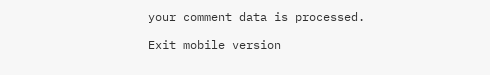your comment data is processed.

Exit mobile version